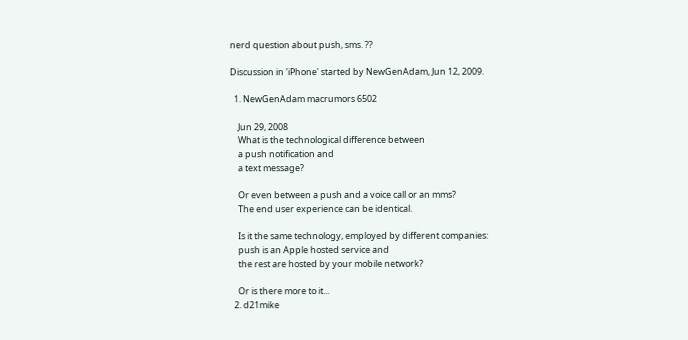nerd question about push, sms. ??

Discussion in 'iPhone' started by NewGenAdam, Jun 12, 2009.

  1. NewGenAdam macrumors 6502

    Jun 29, 2008
    What is the technological difference between
    a push notification and
    a text message?

    Or even between a push and a voice call or an mms?
    The end user experience can be identical.

    Is it the same technology, employed by different companies:
    push is an Apple hosted service and
    the rest are hosted by your mobile network?

    Or is there more to it...
  2. d21mike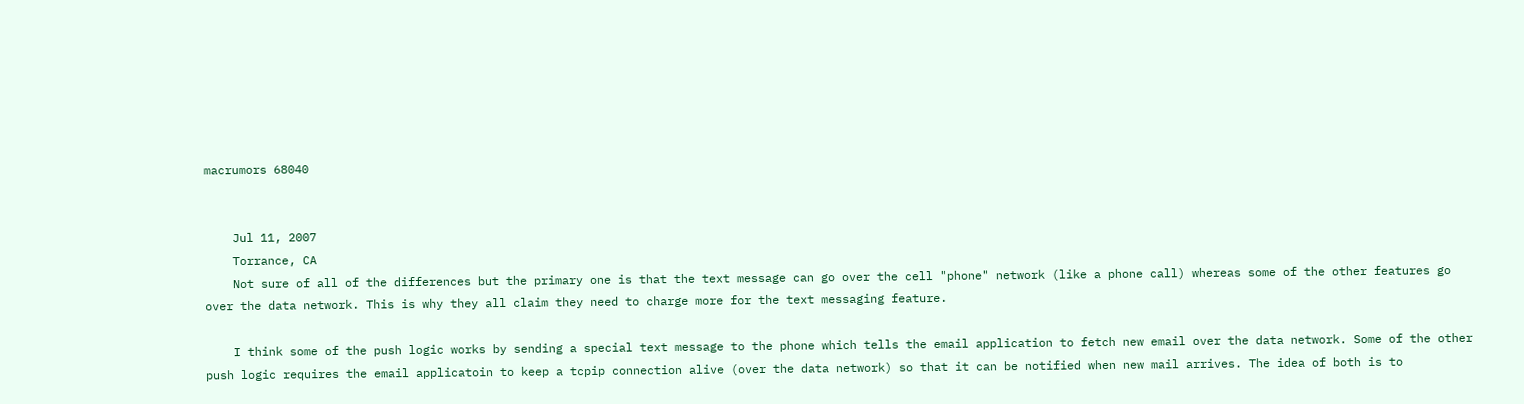macrumors 68040


    Jul 11, 2007
    Torrance, CA
    Not sure of all of the differences but the primary one is that the text message can go over the cell "phone" network (like a phone call) whereas some of the other features go over the data network. This is why they all claim they need to charge more for the text messaging feature.

    I think some of the push logic works by sending a special text message to the phone which tells the email application to fetch new email over the data network. Some of the other push logic requires the email applicatoin to keep a tcpip connection alive (over the data network) so that it can be notified when new mail arrives. The idea of both is to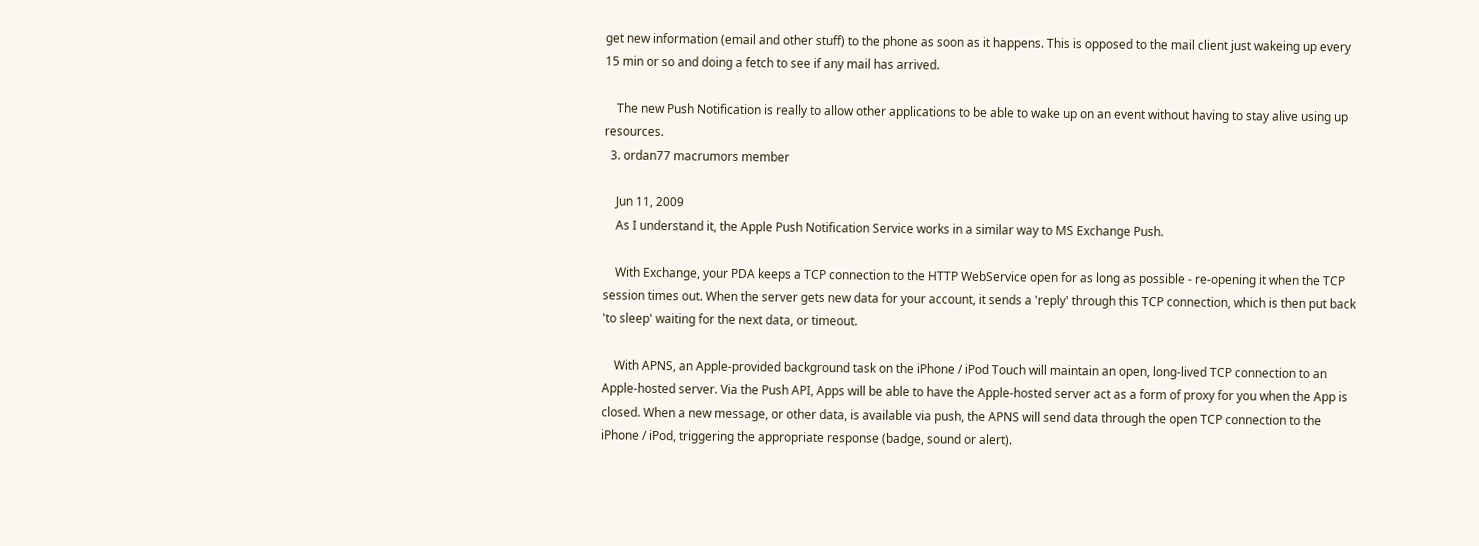get new information (email and other stuff) to the phone as soon as it happens. This is opposed to the mail client just wakeing up every 15 min or so and doing a fetch to see if any mail has arrived.

    The new Push Notification is really to allow other applications to be able to wake up on an event without having to stay alive using up resources.
  3. ordan77 macrumors member

    Jun 11, 2009
    As I understand it, the Apple Push Notification Service works in a similar way to MS Exchange Push.

    With Exchange, your PDA keeps a TCP connection to the HTTP WebService open for as long as possible - re-opening it when the TCP session times out. When the server gets new data for your account, it sends a 'reply' through this TCP connection, which is then put back 'to sleep' waiting for the next data, or timeout.

    With APNS, an Apple-provided background task on the iPhone / iPod Touch will maintain an open, long-lived TCP connection to an Apple-hosted server. Via the Push API, Apps will be able to have the Apple-hosted server act as a form of proxy for you when the App is closed. When a new message, or other data, is available via push, the APNS will send data through the open TCP connection to the iPhone / iPod, triggering the appropriate response (badge, sound or alert).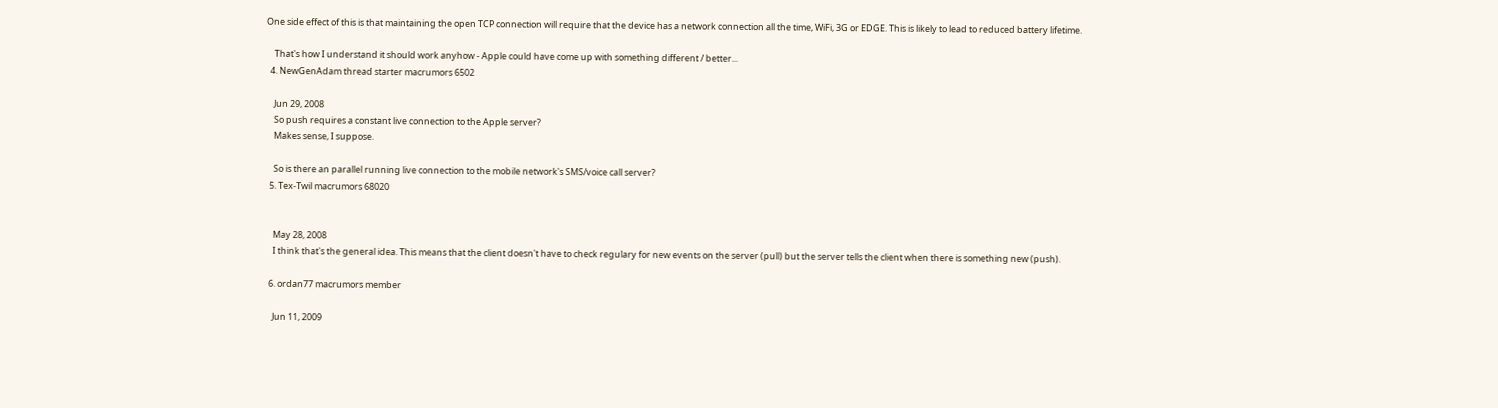One side effect of this is that maintaining the open TCP connection will require that the device has a network connection all the time, WiFi, 3G or EDGE. This is likely to lead to reduced battery lifetime.

    That's how I understand it should work anyhow - Apple could have come up with something different / better...
  4. NewGenAdam thread starter macrumors 6502

    Jun 29, 2008
    So push requires a constant live connection to the Apple server?
    Makes sense, I suppose.

    So is there an parallel running live connection to the mobile network's SMS/voice call server?
  5. Tex-Twil macrumors 68020


    May 28, 2008
    I think that's the general idea. This means that the client doesn't have to check regulary for new events on the server (pull) but the server tells the client when there is something new (push).

  6. ordan77 macrumors member

    Jun 11, 2009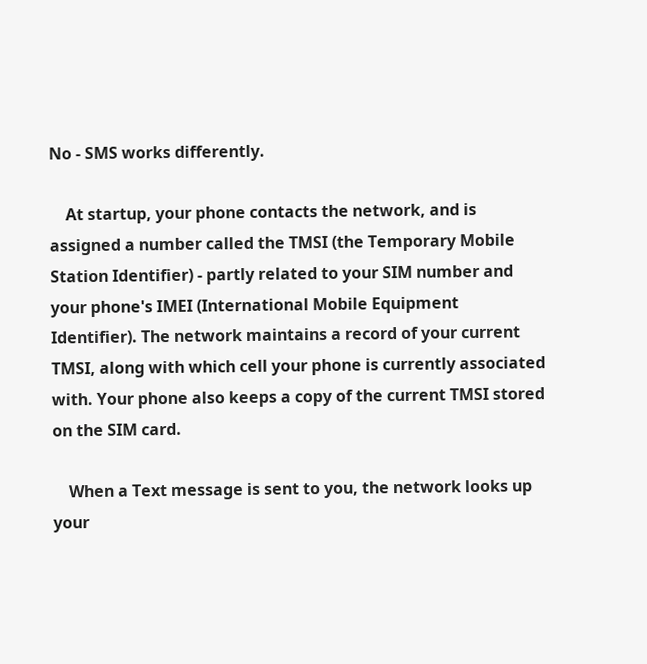No - SMS works differently.

    At startup, your phone contacts the network, and is assigned a number called the TMSI (the Temporary Mobile Station Identifier) - partly related to your SIM number and your phone's IMEI (International Mobile Equipment Identifier). The network maintains a record of your current TMSI, along with which cell your phone is currently associated with. Your phone also keeps a copy of the current TMSI stored on the SIM card.

    When a Text message is sent to you, the network looks up your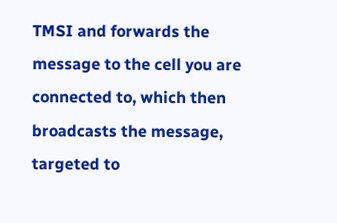TMSI and forwards the message to the cell you are connected to, which then broadcasts the message, targeted to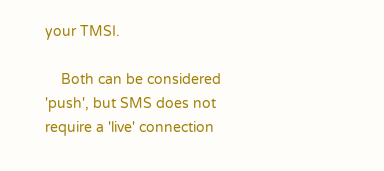your TMSI.

    Both can be considered 'push', but SMS does not require a 'live' connection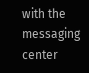with the messaging center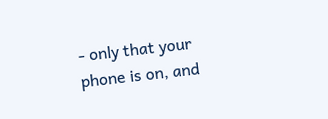- only that your phone is on, and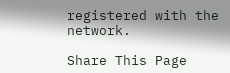registered with the network.

Share This Page